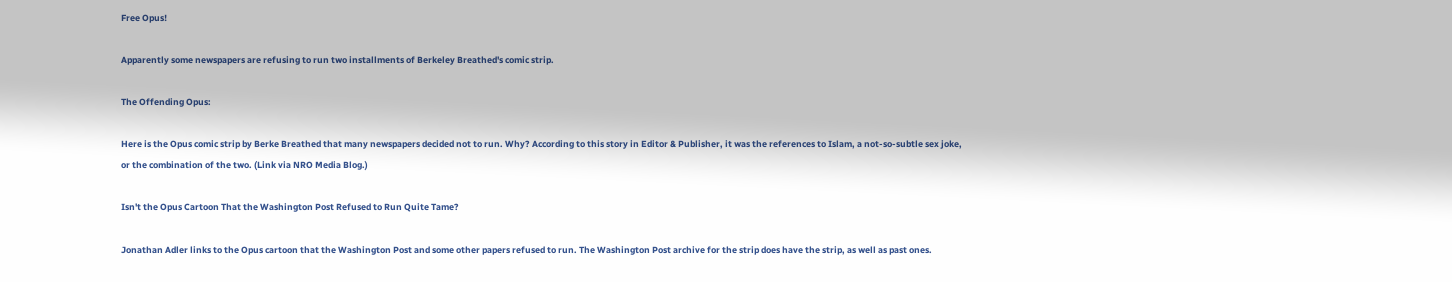Free Opus!

Apparently some newspapers are refusing to run two installments of Berkeley Breathed's comic strip.

The Offending Opus:

Here is the Opus comic strip by Berke Breathed that many newspapers decided not to run. Why? According to this story in Editor & Publisher, it was the references to Islam, a not-so-subtle sex joke, or the combination of the two. (Link via NRO Media Blog.)

Isn't the Opus Cartoon That the Washington Post Refused to Run Quite Tame?

Jonathan Adler links to the Opus cartoon that the Washington Post and some other papers refused to run. The Washington Post archive for the strip does have the strip, as well as past ones.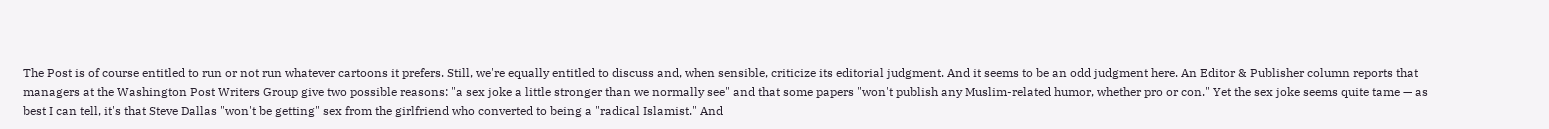The Post is of course entitled to run or not run whatever cartoons it prefers. Still, we're equally entitled to discuss and, when sensible, criticize its editorial judgment. And it seems to be an odd judgment here. An Editor & Publisher column reports that managers at the Washington Post Writers Group give two possible reasons: "a sex joke a little stronger than we normally see" and that some papers "won't publish any Muslim-related humor, whether pro or con." Yet the sex joke seems quite tame — as best I can tell, it's that Steve Dallas "won't be getting" sex from the girlfriend who converted to being a "radical Islamist." And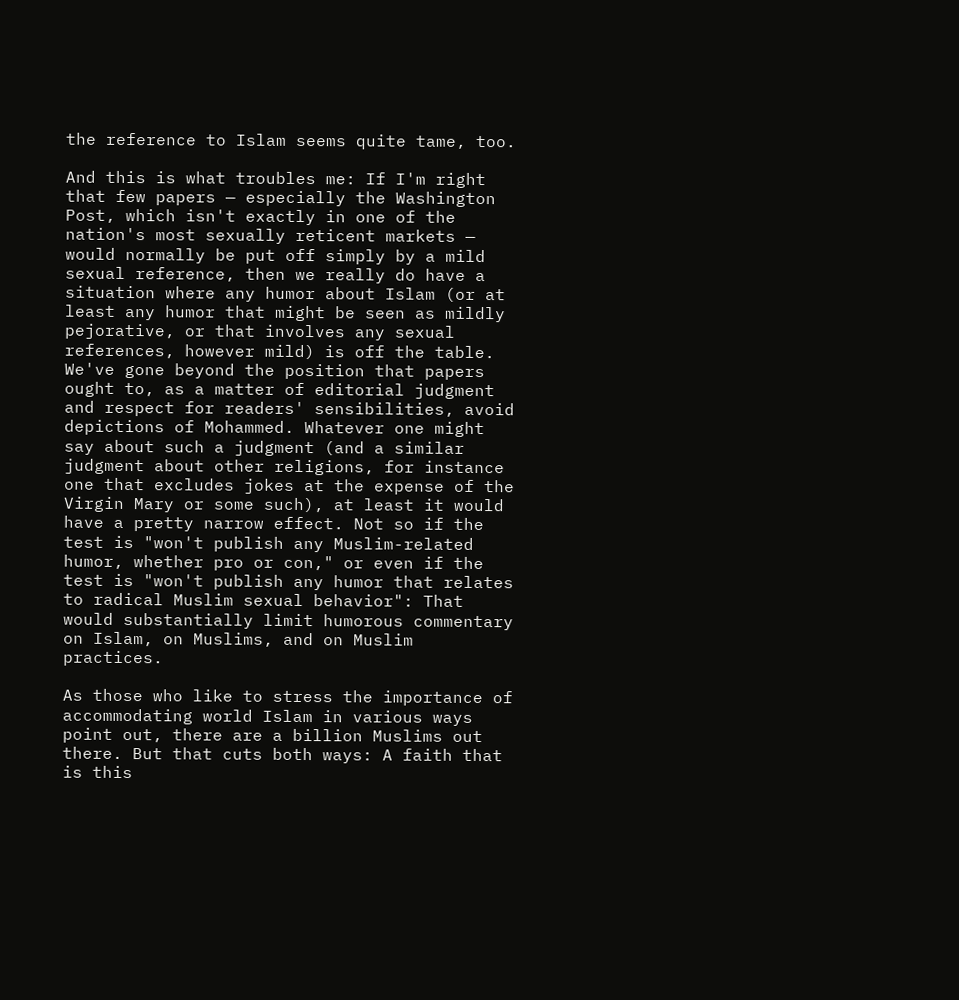the reference to Islam seems quite tame, too.

And this is what troubles me: If I'm right that few papers — especially the Washington Post, which isn't exactly in one of the nation's most sexually reticent markets — would normally be put off simply by a mild sexual reference, then we really do have a situation where any humor about Islam (or at least any humor that might be seen as mildly pejorative, or that involves any sexual references, however mild) is off the table. We've gone beyond the position that papers ought to, as a matter of editorial judgment and respect for readers' sensibilities, avoid depictions of Mohammed. Whatever one might say about such a judgment (and a similar judgment about other religions, for instance one that excludes jokes at the expense of the Virgin Mary or some such), at least it would have a pretty narrow effect. Not so if the test is "won't publish any Muslim-related humor, whether pro or con," or even if the test is "won't publish any humor that relates to radical Muslim sexual behavior": That would substantially limit humorous commentary on Islam, on Muslims, and on Muslim practices.

As those who like to stress the importance of accommodating world Islam in various ways point out, there are a billion Muslims out there. But that cuts both ways: A faith that is this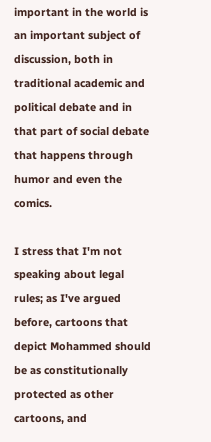important in the world is an important subject of discussion, both in traditional academic and political debate and in that part of social debate that happens through humor and even the comics.

I stress that I'm not speaking about legal rules; as I've argued before, cartoons that depict Mohammed should be as constitutionally protected as other cartoons, and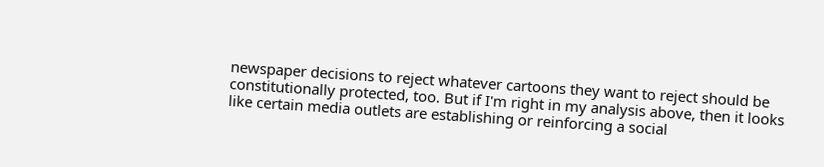newspaper decisions to reject whatever cartoons they want to reject should be constitutionally protected, too. But if I'm right in my analysis above, then it looks like certain media outlets are establishing or reinforcing a social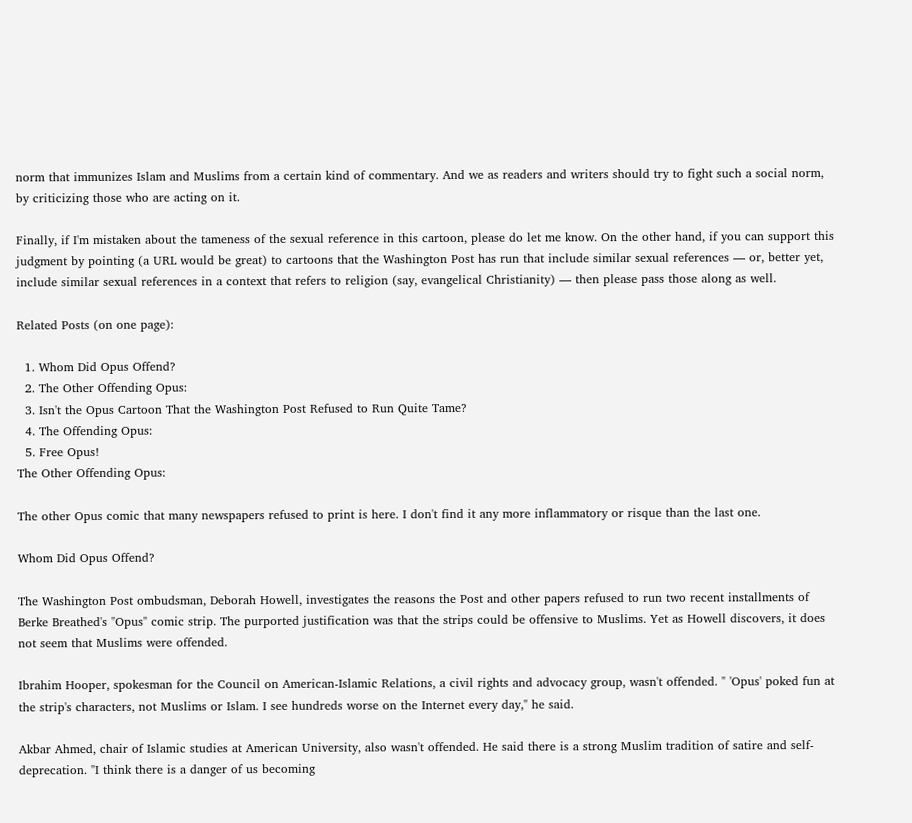norm that immunizes Islam and Muslims from a certain kind of commentary. And we as readers and writers should try to fight such a social norm, by criticizing those who are acting on it.

Finally, if I'm mistaken about the tameness of the sexual reference in this cartoon, please do let me know. On the other hand, if you can support this judgment by pointing (a URL would be great) to cartoons that the Washington Post has run that include similar sexual references — or, better yet, include similar sexual references in a context that refers to religion (say, evangelical Christianity) — then please pass those along as well.

Related Posts (on one page):

  1. Whom Did Opus Offend?
  2. The Other Offending Opus:
  3. Isn't the Opus Cartoon That the Washington Post Refused to Run Quite Tame?
  4. The Offending Opus:
  5. Free Opus!
The Other Offending Opus:

The other Opus comic that many newspapers refused to print is here. I don't find it any more inflammatory or risque than the last one.

Whom Did Opus Offend?

The Washington Post ombudsman, Deborah Howell, investigates the reasons the Post and other papers refused to run two recent installments of Berke Breathed's "Opus" comic strip. The purported justification was that the strips could be offensive to Muslims. Yet as Howell discovers, it does not seem that Muslims were offended.

Ibrahim Hooper, spokesman for the Council on American-Islamic Relations, a civil rights and advocacy group, wasn't offended. " 'Opus' poked fun at the strip's characters, not Muslims or Islam. I see hundreds worse on the Internet every day," he said.

Akbar Ahmed, chair of Islamic studies at American University, also wasn't offended. He said there is a strong Muslim tradition of satire and self-deprecation. "I think there is a danger of us becoming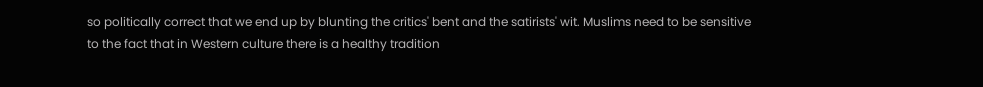so politically correct that we end up by blunting the critics' bent and the satirists' wit. Muslims need to be sensitive to the fact that in Western culture there is a healthy tradition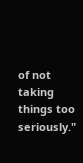of not taking things too seriously."